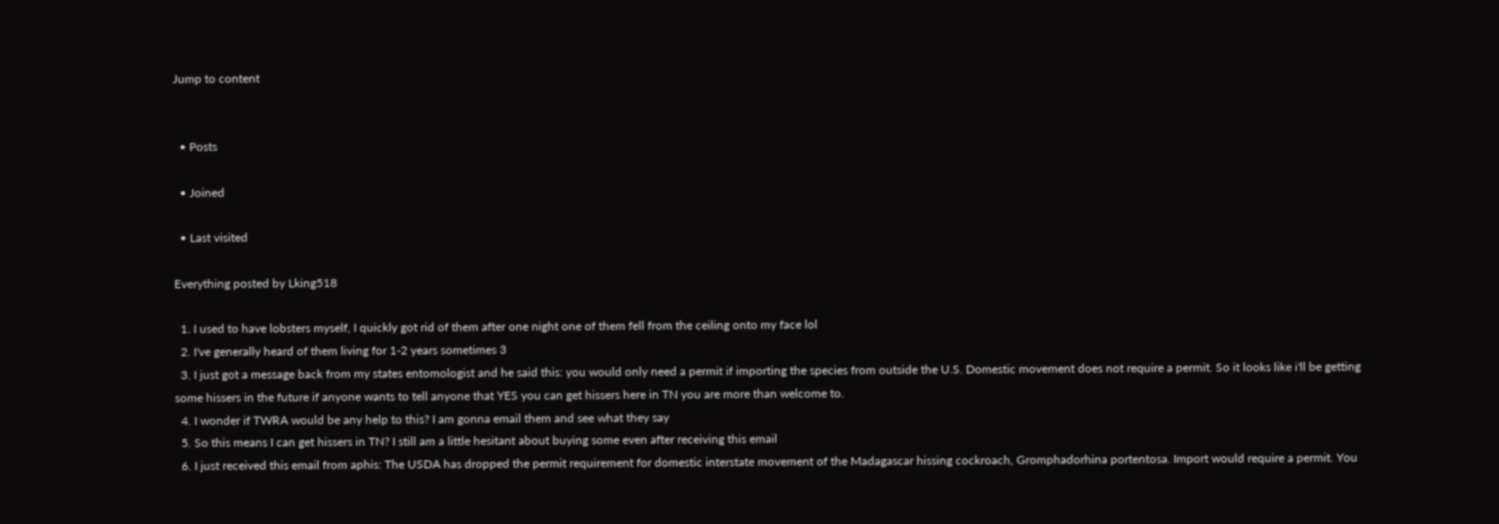Jump to content


  • Posts

  • Joined

  • Last visited

Everything posted by Lking518

  1. I used to have lobsters myself, I quickly got rid of them after one night one of them fell from the ceiling onto my face lol
  2. I've generally heard of them living for 1-2 years sometimes 3
  3. I just got a message back from my states entomologist and he said this: you would only need a permit if importing the species from outside the U.S. Domestic movement does not require a permit. So it looks like i'll be getting some hissers in the future if anyone wants to tell anyone that YES you can get hissers here in TN you are more than welcome to.
  4. I wonder if TWRA would be any help to this? I am gonna email them and see what they say
  5. So this means I can get hissers in TN? I still am a little hesitant about buying some even after receiving this email
  6. I just received this email from aphis: The USDA has dropped the permit requirement for domestic interstate movement of the Madagascar hissing cockroach, Gromphadorhina portentosa. Import would require a permit. You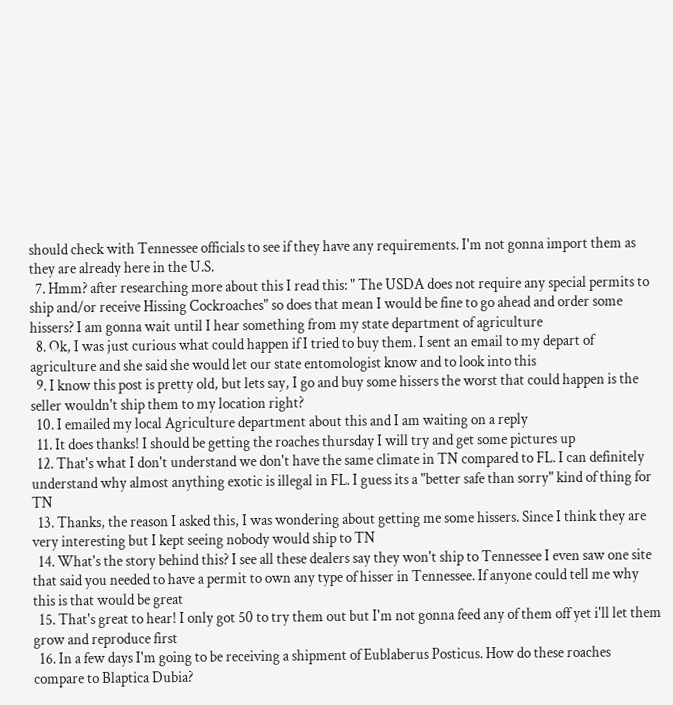should check with Tennessee officials to see if they have any requirements. I'm not gonna import them as they are already here in the U.S.
  7. Hmm? after researching more about this I read this: " The USDA does not require any special permits to ship and/or receive Hissing Cockroaches" so does that mean I would be fine to go ahead and order some hissers? I am gonna wait until I hear something from my state department of agriculture
  8. Ok, I was just curious what could happen if I tried to buy them. I sent an email to my depart of agriculture and she said she would let our state entomologist know and to look into this
  9. I know this post is pretty old, but lets say, I go and buy some hissers the worst that could happen is the seller wouldn't ship them to my location right?
  10. I emailed my local Agriculture department about this and I am waiting on a reply
  11. It does thanks! I should be getting the roaches thursday I will try and get some pictures up
  12. That's what I don't understand we don't have the same climate in TN compared to FL. I can definitely understand why almost anything exotic is illegal in FL. I guess its a "better safe than sorry" kind of thing for TN
  13. Thanks, the reason I asked this, I was wondering about getting me some hissers. Since I think they are very interesting but I kept seeing nobody would ship to TN
  14. What's the story behind this? I see all these dealers say they won't ship to Tennessee I even saw one site that said you needed to have a permit to own any type of hisser in Tennessee. If anyone could tell me why this is that would be great
  15. That's great to hear! I only got 50 to try them out but I'm not gonna feed any of them off yet i'll let them grow and reproduce first
  16. In a few days I'm going to be receiving a shipment of Eublaberus Posticus. How do these roaches compare to Blaptica Dubia?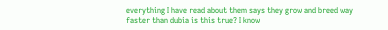everything I have read about them says they grow and breed way faster than dubia is this true? I know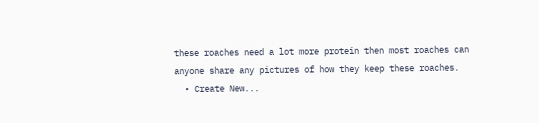these roaches need a lot more protein then most roaches can anyone share any pictures of how they keep these roaches.
  • Create New...